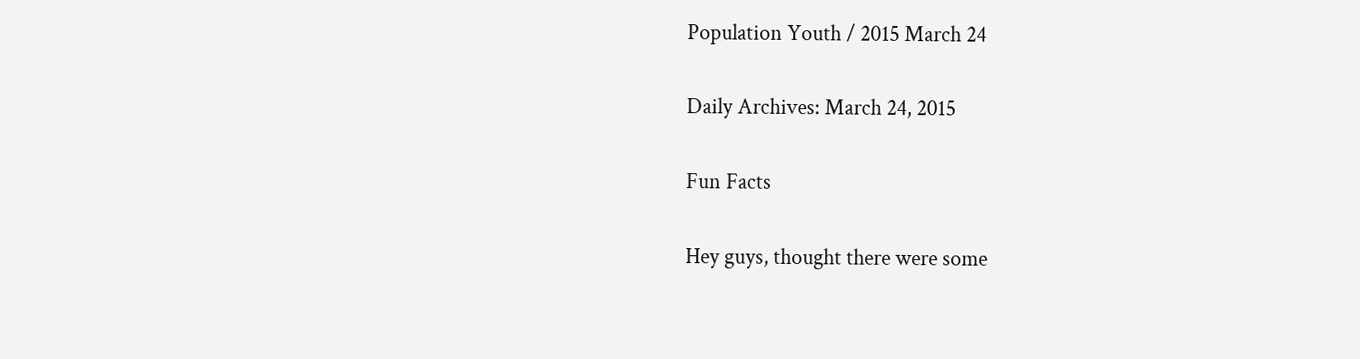Population Youth / 2015 March 24

Daily Archives: March 24, 2015

Fun Facts

Hey guys, thought there were some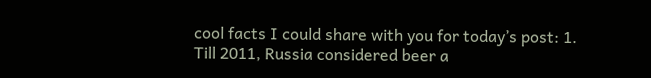cool facts I could share with you for today’s post: 1. Till 2011, Russia considered beer a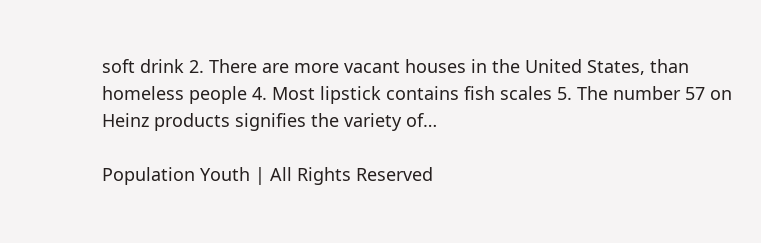soft drink 2. There are more vacant houses in the United States, than homeless people 4. Most lipstick contains fish scales 5. The number 57 on Heinz products signifies the variety of…

Population Youth | All Rights Reserved